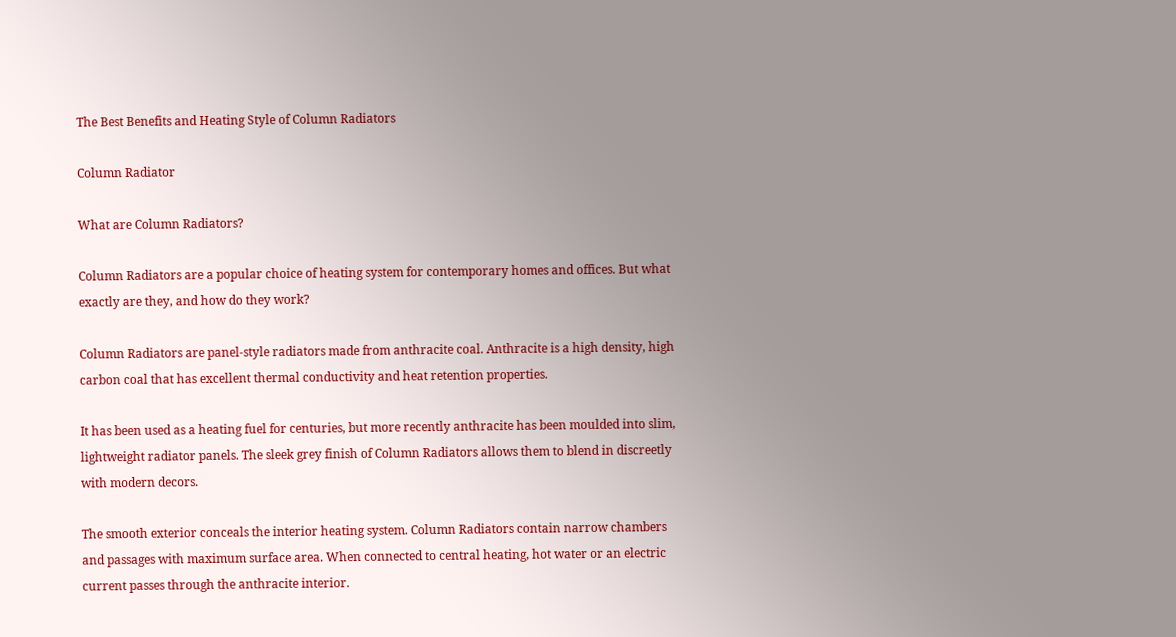The Best Benefits and Heating Style of Column Radiators

Column Radiator

What are Column Radiators?

Column Radiators are a popular choice of heating system for contemporary homes and offices. But what exactly are they, and how do they work?

Column Radiators are panel-style radiators made from anthracite coal. Anthracite is a high density, high carbon coal that has excellent thermal conductivity and heat retention properties.

It has been used as a heating fuel for centuries, but more recently anthracite has been moulded into slim, lightweight radiator panels. The sleek grey finish of Column Radiators allows them to blend in discreetly with modern decors.

The smooth exterior conceals the interior heating system. Column Radiators contain narrow chambers and passages with maximum surface area. When connected to central heating, hot water or an electric current passes through the anthracite interior.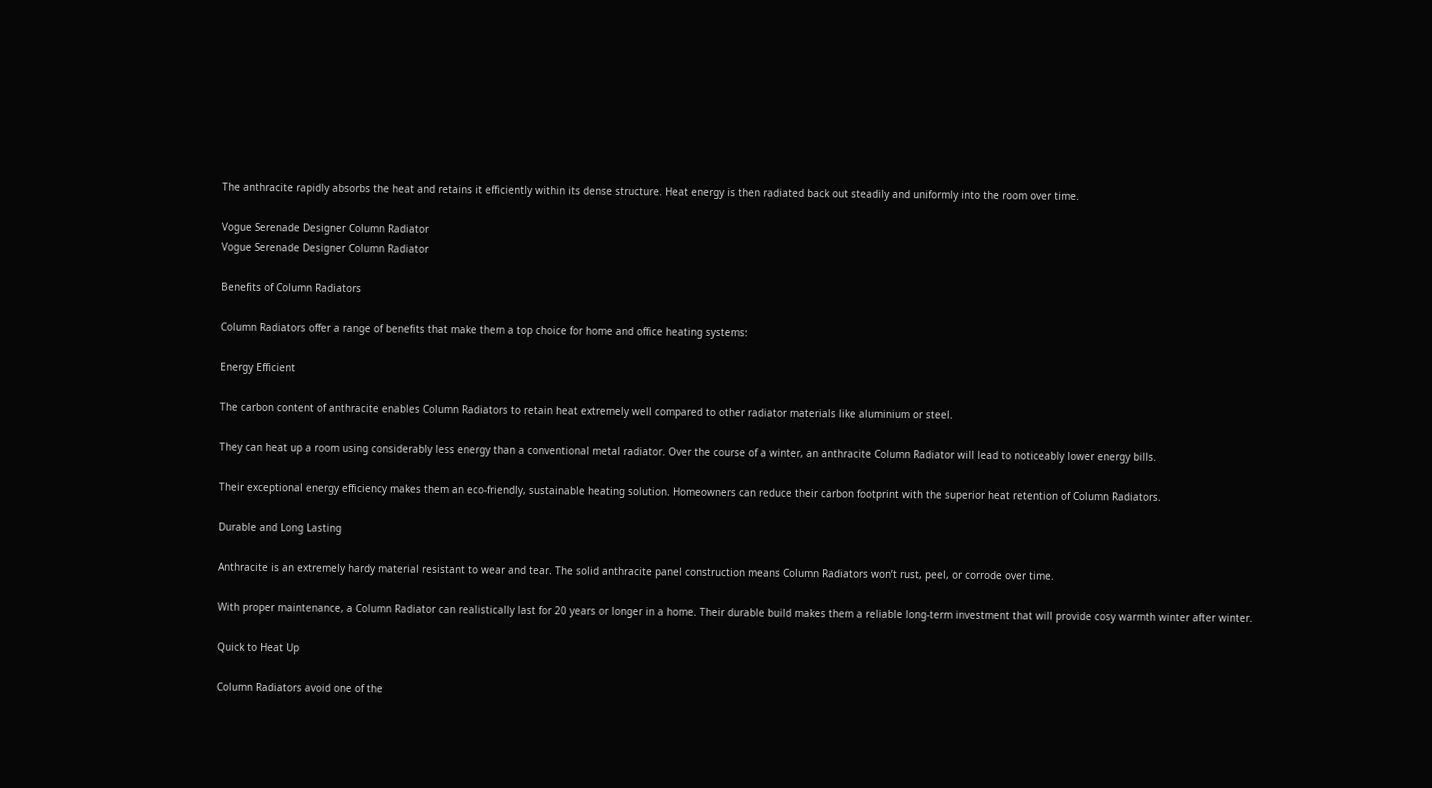The anthracite rapidly absorbs the heat and retains it efficiently within its dense structure. Heat energy is then radiated back out steadily and uniformly into the room over time.

Vogue Serenade Designer Column Radiator
Vogue Serenade Designer Column Radiator

Benefits of Column Radiators

Column Radiators offer a range of benefits that make them a top choice for home and office heating systems:

Energy Efficient

The carbon content of anthracite enables Column Radiators to retain heat extremely well compared to other radiator materials like aluminium or steel.

They can heat up a room using considerably less energy than a conventional metal radiator. Over the course of a winter, an anthracite Column Radiator will lead to noticeably lower energy bills.

Their exceptional energy efficiency makes them an eco-friendly, sustainable heating solution. Homeowners can reduce their carbon footprint with the superior heat retention of Column Radiators.

Durable and Long Lasting

Anthracite is an extremely hardy material resistant to wear and tear. The solid anthracite panel construction means Column Radiators won’t rust, peel, or corrode over time.

With proper maintenance, a Column Radiator can realistically last for 20 years or longer in a home. Their durable build makes them a reliable long-term investment that will provide cosy warmth winter after winter.

Quick to Heat Up

Column Radiators avoid one of the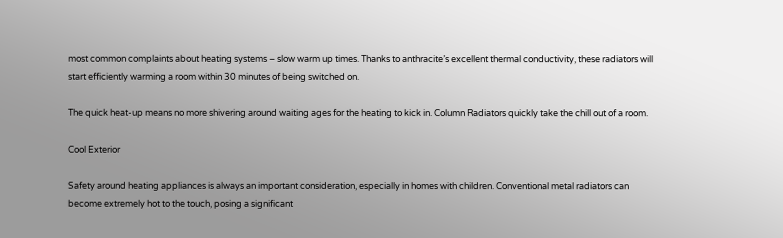most common complaints about heating systems – slow warm up times. Thanks to anthracite’s excellent thermal conductivity, these radiators will start efficiently warming a room within 30 minutes of being switched on.

The quick heat-up means no more shivering around waiting ages for the heating to kick in. Column Radiators quickly take the chill out of a room.

Cool Exterior

Safety around heating appliances is always an important consideration, especially in homes with children. Conventional metal radiators can become extremely hot to the touch, posing a significant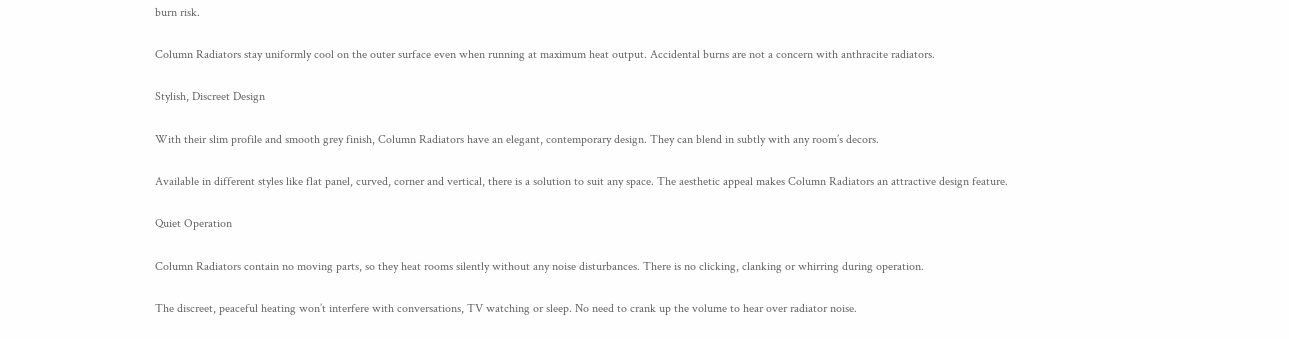burn risk.

Column Radiators stay uniformly cool on the outer surface even when running at maximum heat output. Accidental burns are not a concern with anthracite radiators.

Stylish, Discreet Design

With their slim profile and smooth grey finish, Column Radiators have an elegant, contemporary design. They can blend in subtly with any room’s decors.

Available in different styles like flat panel, curved, corner and vertical, there is a solution to suit any space. The aesthetic appeal makes Column Radiators an attractive design feature.

Quiet Operation

Column Radiators contain no moving parts, so they heat rooms silently without any noise disturbances. There is no clicking, clanking or whirring during operation.

The discreet, peaceful heating won’t interfere with conversations, TV watching or sleep. No need to crank up the volume to hear over radiator noise.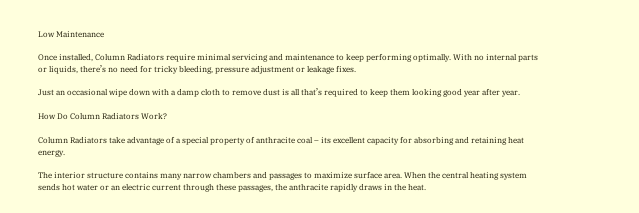Low Maintenance

Once installed, Column Radiators require minimal servicing and maintenance to keep performing optimally. With no internal parts or liquids, there’s no need for tricky bleeding, pressure adjustment or leakage fixes.

Just an occasional wipe down with a damp cloth to remove dust is all that’s required to keep them looking good year after year.

How Do Column Radiators Work?

Column Radiators take advantage of a special property of anthracite coal – its excellent capacity for absorbing and retaining heat energy.

The interior structure contains many narrow chambers and passages to maximize surface area. When the central heating system sends hot water or an electric current through these passages, the anthracite rapidly draws in the heat.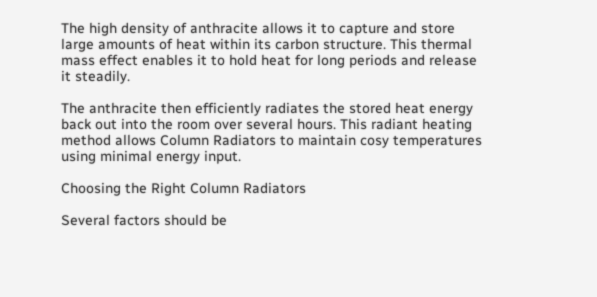The high density of anthracite allows it to capture and store large amounts of heat within its carbon structure. This thermal mass effect enables it to hold heat for long periods and release it steadily.

The anthracite then efficiently radiates the stored heat energy back out into the room over several hours. This radiant heating method allows Column Radiators to maintain cosy temperatures using minimal energy input.

Choosing the Right Column Radiators

Several factors should be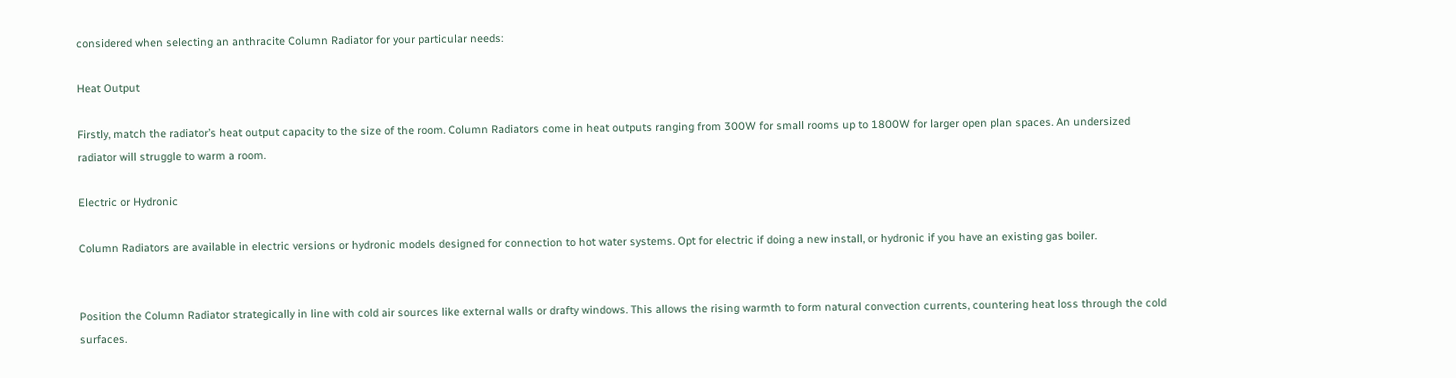considered when selecting an anthracite Column Radiator for your particular needs:

Heat Output

Firstly, match the radiator’s heat output capacity to the size of the room. Column Radiators come in heat outputs ranging from 300W for small rooms up to 1800W for larger open plan spaces. An undersized radiator will struggle to warm a room.

Electric or Hydronic

Column Radiators are available in electric versions or hydronic models designed for connection to hot water systems. Opt for electric if doing a new install, or hydronic if you have an existing gas boiler.


Position the Column Radiator strategically in line with cold air sources like external walls or drafty windows. This allows the rising warmth to form natural convection currents, countering heat loss through the cold surfaces.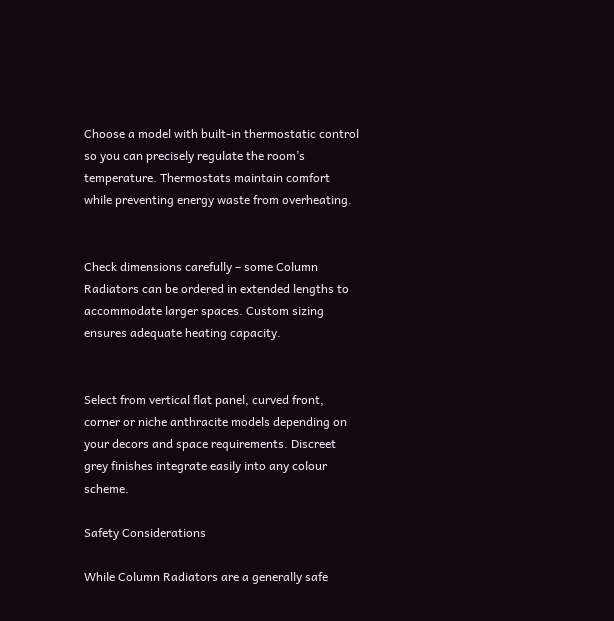Choose a model with built-in thermostatic control so you can precisely regulate the room’s temperature. Thermostats maintain comfort while preventing energy waste from overheating.


Check dimensions carefully – some Column Radiators can be ordered in extended lengths to accommodate larger spaces. Custom sizing ensures adequate heating capacity.


Select from vertical flat panel, curved front, corner or niche anthracite models depending on your decors and space requirements. Discreet grey finishes integrate easily into any colour scheme.

Safety Considerations

While Column Radiators are a generally safe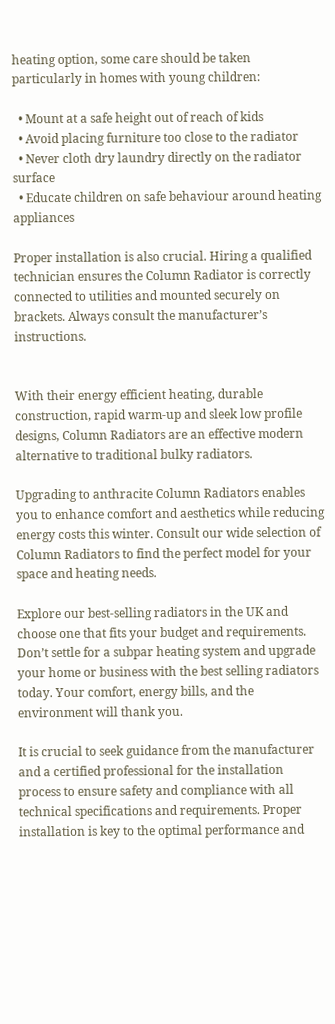heating option, some care should be taken particularly in homes with young children:

  • Mount at a safe height out of reach of kids
  • Avoid placing furniture too close to the radiator
  • Never cloth dry laundry directly on the radiator surface
  • Educate children on safe behaviour around heating appliances

Proper installation is also crucial. Hiring a qualified technician ensures the Column Radiator is correctly connected to utilities and mounted securely on brackets. Always consult the manufacturer’s instructions.


With their energy efficient heating, durable construction, rapid warm-up and sleek low profile designs, Column Radiators are an effective modern alternative to traditional bulky radiators.

Upgrading to anthracite Column Radiators enables you to enhance comfort and aesthetics while reducing energy costs this winter. Consult our wide selection of Column Radiators to find the perfect model for your space and heating needs.

Explore our best-selling radiators in the UK and choose one that fits your budget and requirements. Don’t settle for a subpar heating system and upgrade your home or business with the best selling radiators today. Your comfort, energy bills, and the environment will thank you.

It is crucial to seek guidance from the manufacturer and a certified professional for the installation process to ensure safety and compliance with all technical specifications and requirements. Proper installation is key to the optimal performance and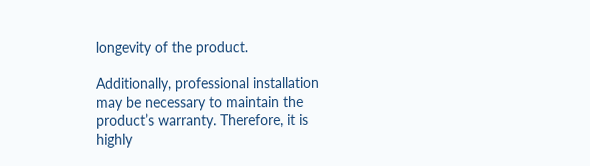longevity of the product.

Additionally, professional installation may be necessary to maintain the product’s warranty. Therefore, it is highly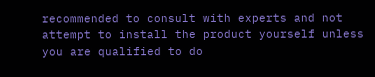recommended to consult with experts and not attempt to install the product yourself unless you are qualified to do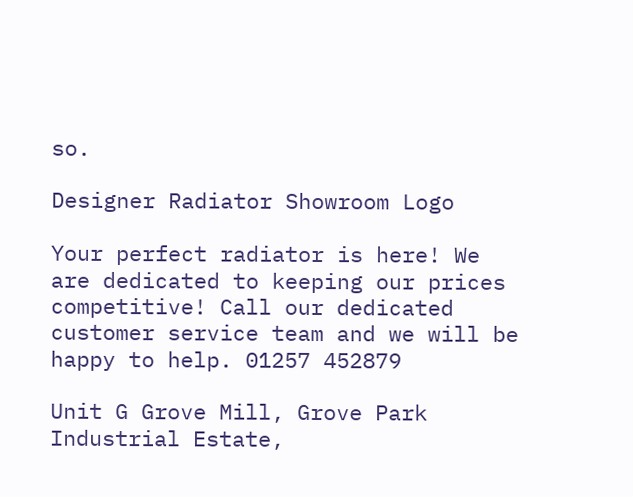so.

Designer Radiator Showroom Logo

Your perfect radiator is here! We are dedicated to keeping our prices competitive! Call our dedicated customer service team and we will be happy to help. 01257 452879

Unit G Grove Mill, Grove Park Industrial Estate,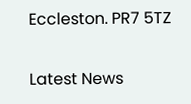Eccleston. PR7 5TZ

Latest News